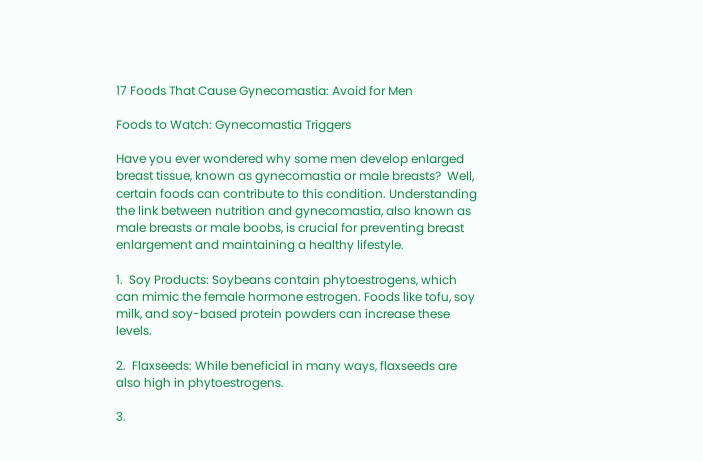17 Foods That Cause Gynecomastia: Avoid for Men

Foods to Watch: Gynecomastia Triggers

Have you ever wondered why some men develop enlarged breast tissue, known as gynecomastia or male breasts?  Well, certain foods can contribute to this condition. Understanding the link between nutrition and gynecomastia, also known as male breasts or male boobs, is crucial for preventing breast enlargement and maintaining a healthy lifestyle.

1.  Soy Products: Soybeans contain phytoestrogens, which can mimic the female hormone estrogen. Foods like tofu, soy milk, and soy-based protein powders can increase these levels.

2.  Flaxseeds: While beneficial in many ways, flaxseeds are also high in phytoestrogens.

3.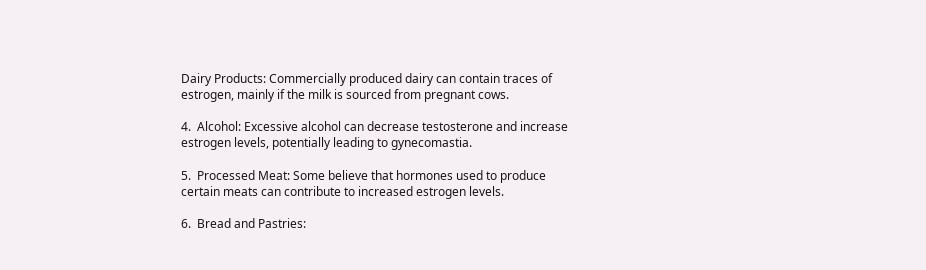Dairy Products: Commercially produced dairy can contain traces of estrogen, mainly if the milk is sourced from pregnant cows.

4.  Alcohol: Excessive alcohol can decrease testosterone and increase estrogen levels, potentially leading to gynecomastia.

5.  Processed Meat: Some believe that hormones used to produce certain meats can contribute to increased estrogen levels.

6.  Bread and Pastries: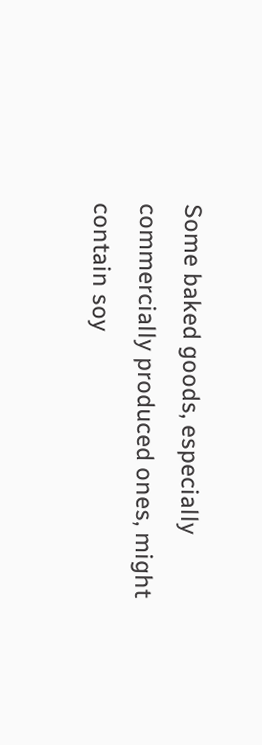Some baked goods, especially commercially produced ones, might contain soy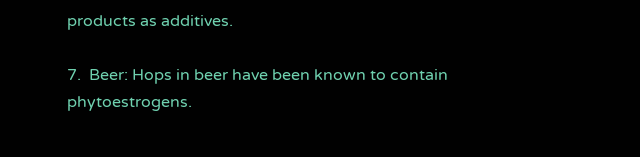products as additives.

7.  Beer: Hops in beer have been known to contain phytoestrogens.